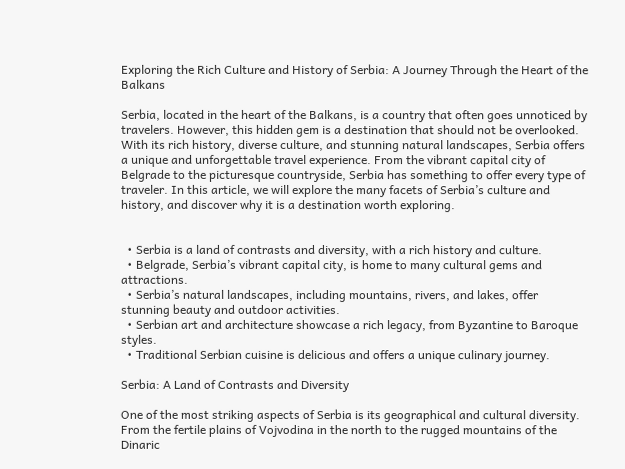Exploring the Rich Culture and History of Serbia: A Journey Through the Heart of the Balkans

Serbia, located in the heart of the Balkans, is a country that often goes unnoticed by travelers. However, this hidden gem is a destination that should not be overlooked. With its rich history, diverse culture, and stunning natural landscapes, Serbia offers a unique and unforgettable travel experience. From the vibrant capital city of Belgrade to the picturesque countryside, Serbia has something to offer every type of traveler. In this article, we will explore the many facets of Serbia’s culture and history, and discover why it is a destination worth exploring.


  • Serbia is a land of contrasts and diversity, with a rich history and culture.
  • Belgrade, Serbia’s vibrant capital city, is home to many cultural gems and attractions.
  • Serbia’s natural landscapes, including mountains, rivers, and lakes, offer stunning beauty and outdoor activities.
  • Serbian art and architecture showcase a rich legacy, from Byzantine to Baroque styles.
  • Traditional Serbian cuisine is delicious and offers a unique culinary journey.

Serbia: A Land of Contrasts and Diversity

One of the most striking aspects of Serbia is its geographical and cultural diversity. From the fertile plains of Vojvodina in the north to the rugged mountains of the Dinaric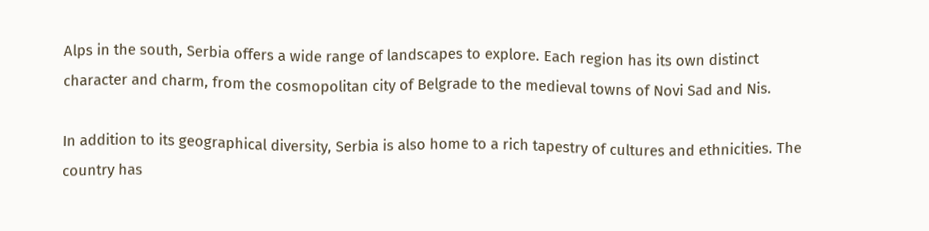Alps in the south, Serbia offers a wide range of landscapes to explore. Each region has its own distinct character and charm, from the cosmopolitan city of Belgrade to the medieval towns of Novi Sad and Nis.

In addition to its geographical diversity, Serbia is also home to a rich tapestry of cultures and ethnicities. The country has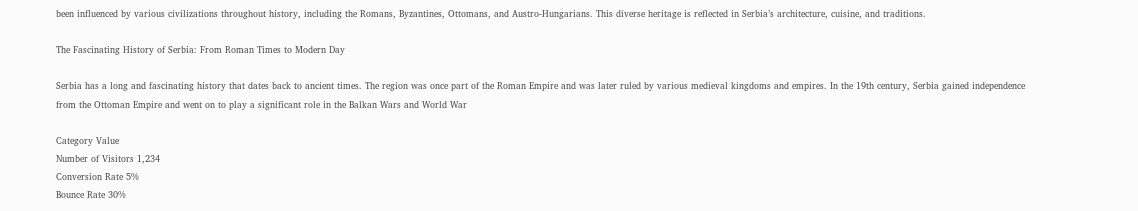been influenced by various civilizations throughout history, including the Romans, Byzantines, Ottomans, and Austro-Hungarians. This diverse heritage is reflected in Serbia’s architecture, cuisine, and traditions.

The Fascinating History of Serbia: From Roman Times to Modern Day

Serbia has a long and fascinating history that dates back to ancient times. The region was once part of the Roman Empire and was later ruled by various medieval kingdoms and empires. In the 19th century, Serbia gained independence from the Ottoman Empire and went on to play a significant role in the Balkan Wars and World War

Category Value
Number of Visitors 1,234
Conversion Rate 5%
Bounce Rate 30%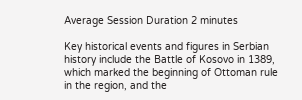Average Session Duration 2 minutes

Key historical events and figures in Serbian history include the Battle of Kosovo in 1389, which marked the beginning of Ottoman rule in the region, and the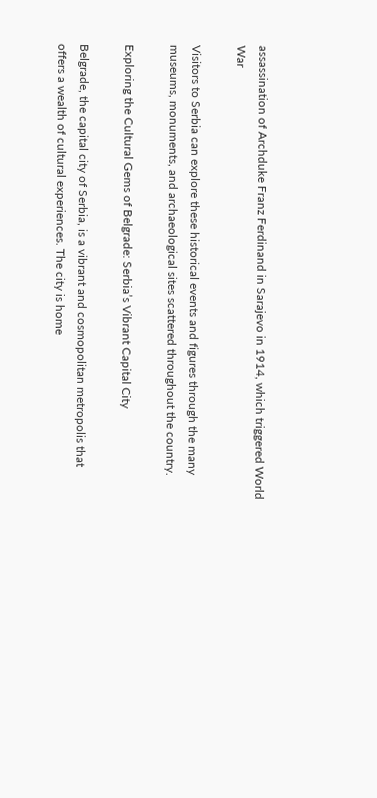assassination of Archduke Franz Ferdinand in Sarajevo in 1914, which triggered World War

Visitors to Serbia can explore these historical events and figures through the many museums, monuments, and archaeological sites scattered throughout the country.

Exploring the Cultural Gems of Belgrade: Serbia’s Vibrant Capital City

Belgrade, the capital city of Serbia, is a vibrant and cosmopolitan metropolis that offers a wealth of cultural experiences. The city is home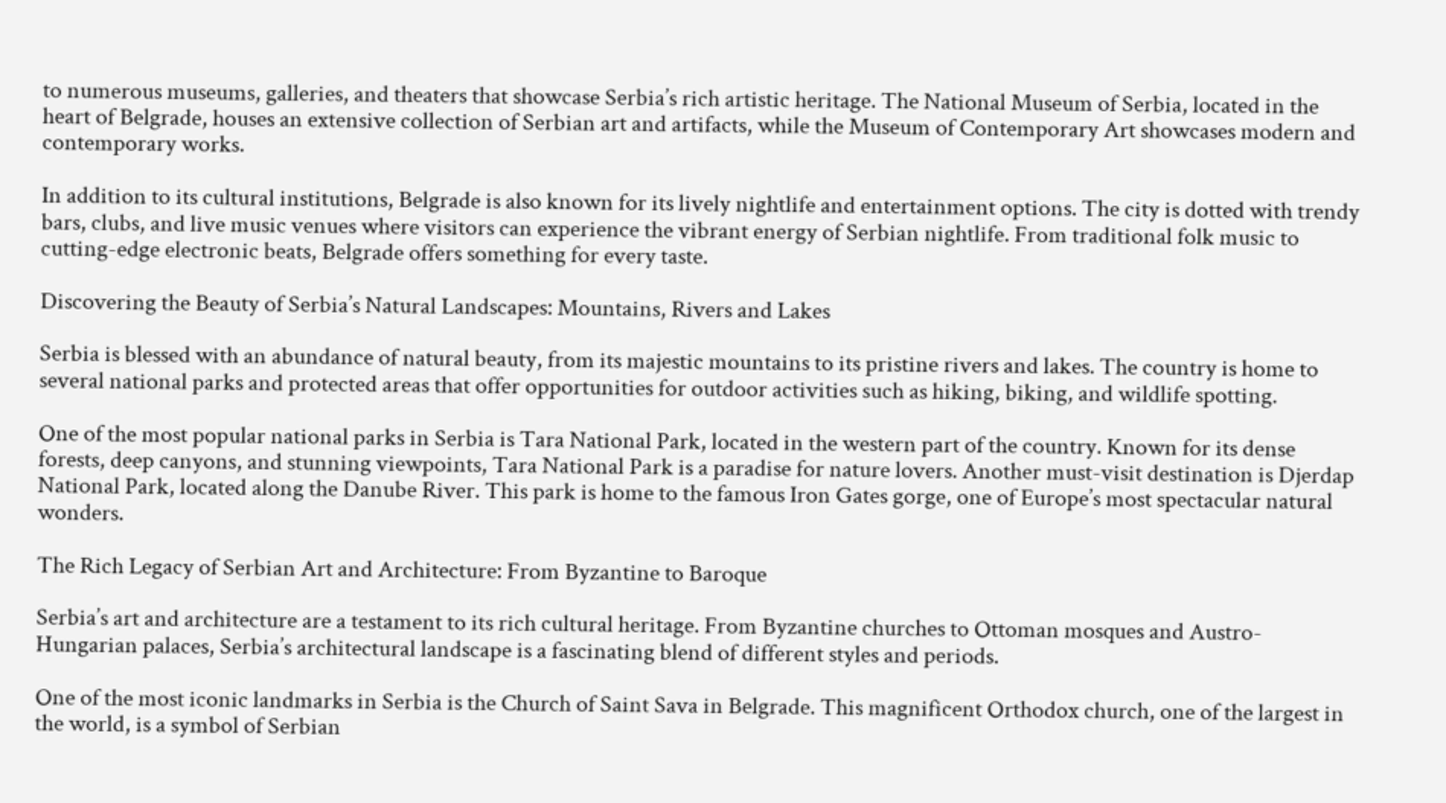to numerous museums, galleries, and theaters that showcase Serbia’s rich artistic heritage. The National Museum of Serbia, located in the heart of Belgrade, houses an extensive collection of Serbian art and artifacts, while the Museum of Contemporary Art showcases modern and contemporary works.

In addition to its cultural institutions, Belgrade is also known for its lively nightlife and entertainment options. The city is dotted with trendy bars, clubs, and live music venues where visitors can experience the vibrant energy of Serbian nightlife. From traditional folk music to cutting-edge electronic beats, Belgrade offers something for every taste.

Discovering the Beauty of Serbia’s Natural Landscapes: Mountains, Rivers and Lakes

Serbia is blessed with an abundance of natural beauty, from its majestic mountains to its pristine rivers and lakes. The country is home to several national parks and protected areas that offer opportunities for outdoor activities such as hiking, biking, and wildlife spotting.

One of the most popular national parks in Serbia is Tara National Park, located in the western part of the country. Known for its dense forests, deep canyons, and stunning viewpoints, Tara National Park is a paradise for nature lovers. Another must-visit destination is Djerdap National Park, located along the Danube River. This park is home to the famous Iron Gates gorge, one of Europe’s most spectacular natural wonders.

The Rich Legacy of Serbian Art and Architecture: From Byzantine to Baroque

Serbia’s art and architecture are a testament to its rich cultural heritage. From Byzantine churches to Ottoman mosques and Austro-Hungarian palaces, Serbia’s architectural landscape is a fascinating blend of different styles and periods.

One of the most iconic landmarks in Serbia is the Church of Saint Sava in Belgrade. This magnificent Orthodox church, one of the largest in the world, is a symbol of Serbian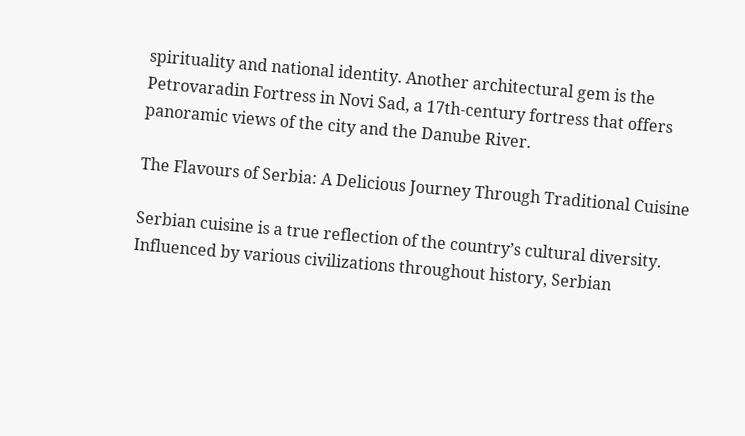spirituality and national identity. Another architectural gem is the Petrovaradin Fortress in Novi Sad, a 17th-century fortress that offers panoramic views of the city and the Danube River.

The Flavours of Serbia: A Delicious Journey Through Traditional Cuisine

Serbian cuisine is a true reflection of the country’s cultural diversity. Influenced by various civilizations throughout history, Serbian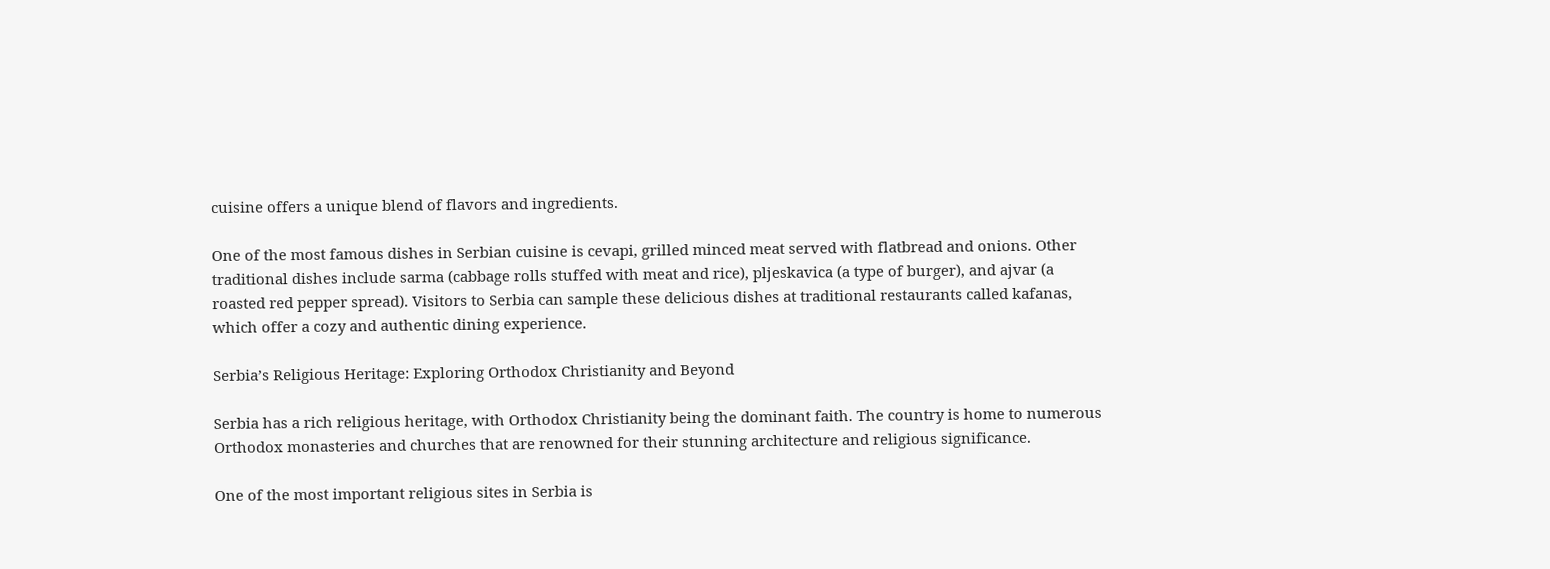cuisine offers a unique blend of flavors and ingredients.

One of the most famous dishes in Serbian cuisine is cevapi, grilled minced meat served with flatbread and onions. Other traditional dishes include sarma (cabbage rolls stuffed with meat and rice), pljeskavica (a type of burger), and ajvar (a roasted red pepper spread). Visitors to Serbia can sample these delicious dishes at traditional restaurants called kafanas, which offer a cozy and authentic dining experience.

Serbia’s Religious Heritage: Exploring Orthodox Christianity and Beyond

Serbia has a rich religious heritage, with Orthodox Christianity being the dominant faith. The country is home to numerous Orthodox monasteries and churches that are renowned for their stunning architecture and religious significance.

One of the most important religious sites in Serbia is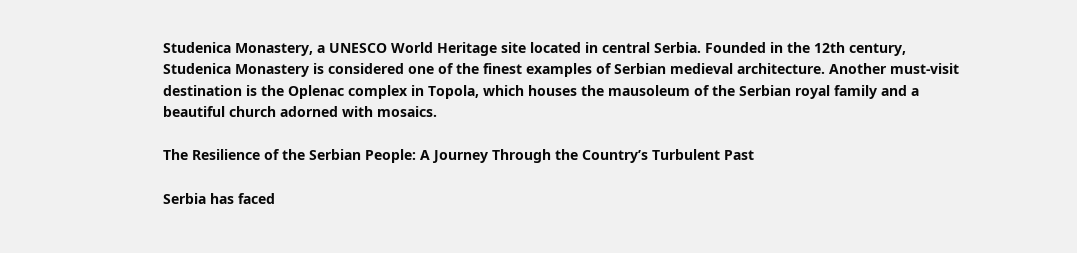Studenica Monastery, a UNESCO World Heritage site located in central Serbia. Founded in the 12th century, Studenica Monastery is considered one of the finest examples of Serbian medieval architecture. Another must-visit destination is the Oplenac complex in Topola, which houses the mausoleum of the Serbian royal family and a beautiful church adorned with mosaics.

The Resilience of the Serbian People: A Journey Through the Country’s Turbulent Past

Serbia has faced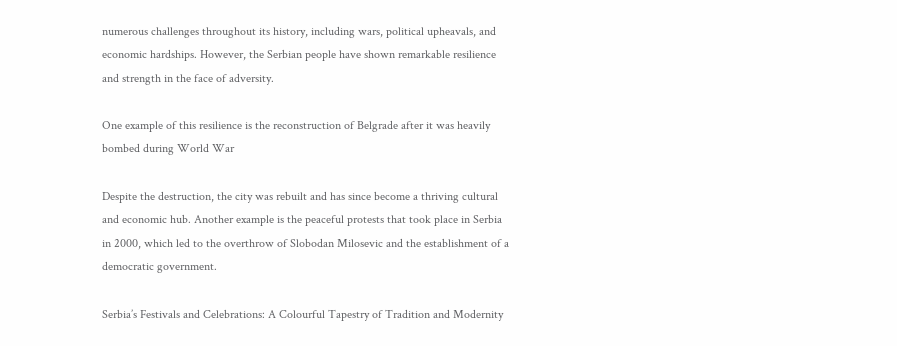numerous challenges throughout its history, including wars, political upheavals, and economic hardships. However, the Serbian people have shown remarkable resilience and strength in the face of adversity.

One example of this resilience is the reconstruction of Belgrade after it was heavily bombed during World War

Despite the destruction, the city was rebuilt and has since become a thriving cultural and economic hub. Another example is the peaceful protests that took place in Serbia in 2000, which led to the overthrow of Slobodan Milosevic and the establishment of a democratic government.

Serbia’s Festivals and Celebrations: A Colourful Tapestry of Tradition and Modernity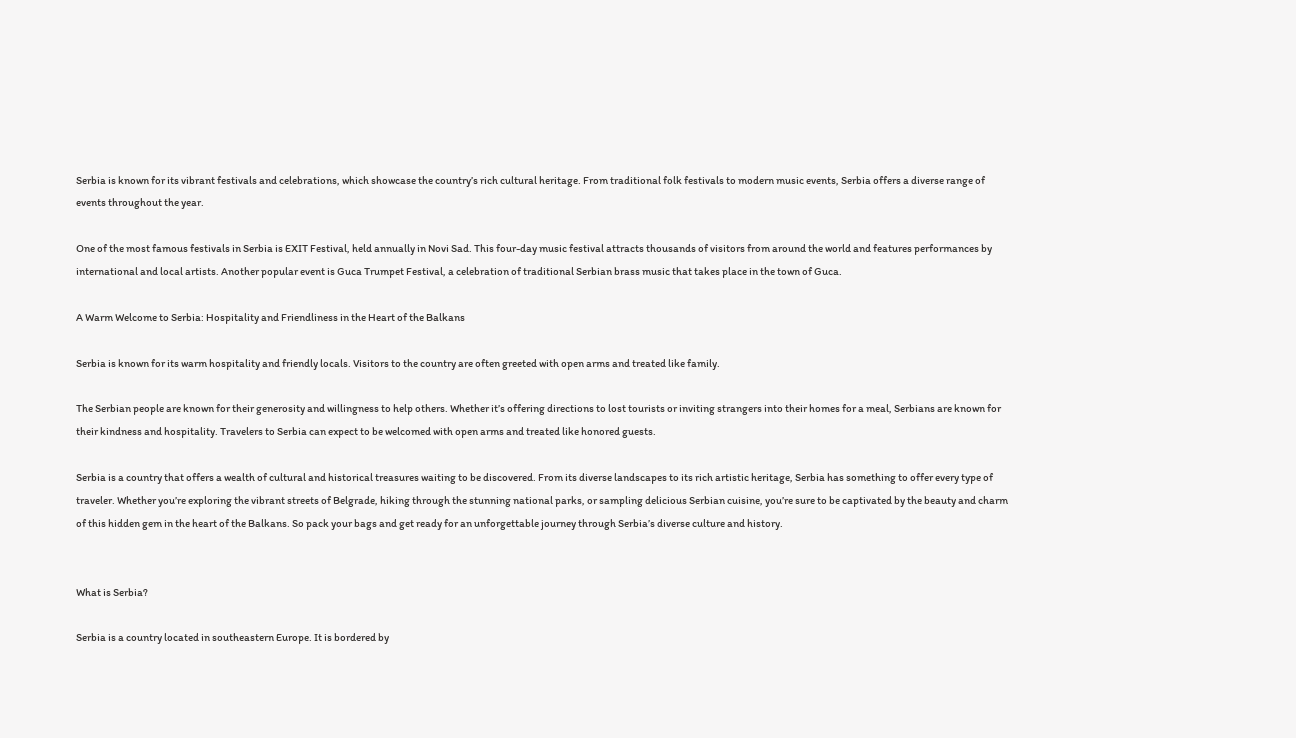Serbia is known for its vibrant festivals and celebrations, which showcase the country’s rich cultural heritage. From traditional folk festivals to modern music events, Serbia offers a diverse range of events throughout the year.

One of the most famous festivals in Serbia is EXIT Festival, held annually in Novi Sad. This four-day music festival attracts thousands of visitors from around the world and features performances by international and local artists. Another popular event is Guca Trumpet Festival, a celebration of traditional Serbian brass music that takes place in the town of Guca.

A Warm Welcome to Serbia: Hospitality and Friendliness in the Heart of the Balkans

Serbia is known for its warm hospitality and friendly locals. Visitors to the country are often greeted with open arms and treated like family.

The Serbian people are known for their generosity and willingness to help others. Whether it’s offering directions to lost tourists or inviting strangers into their homes for a meal, Serbians are known for their kindness and hospitality. Travelers to Serbia can expect to be welcomed with open arms and treated like honored guests.

Serbia is a country that offers a wealth of cultural and historical treasures waiting to be discovered. From its diverse landscapes to its rich artistic heritage, Serbia has something to offer every type of traveler. Whether you’re exploring the vibrant streets of Belgrade, hiking through the stunning national parks, or sampling delicious Serbian cuisine, you’re sure to be captivated by the beauty and charm of this hidden gem in the heart of the Balkans. So pack your bags and get ready for an unforgettable journey through Serbia’s diverse culture and history.


What is Serbia?

Serbia is a country located in southeastern Europe. It is bordered by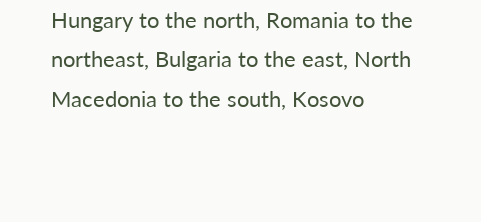Hungary to the north, Romania to the northeast, Bulgaria to the east, North Macedonia to the south, Kosovo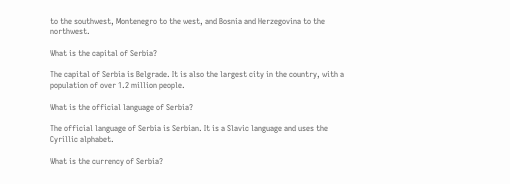to the southwest, Montenegro to the west, and Bosnia and Herzegovina to the northwest.

What is the capital of Serbia?

The capital of Serbia is Belgrade. It is also the largest city in the country, with a population of over 1.2 million people.

What is the official language of Serbia?

The official language of Serbia is Serbian. It is a Slavic language and uses the Cyrillic alphabet.

What is the currency of Serbia?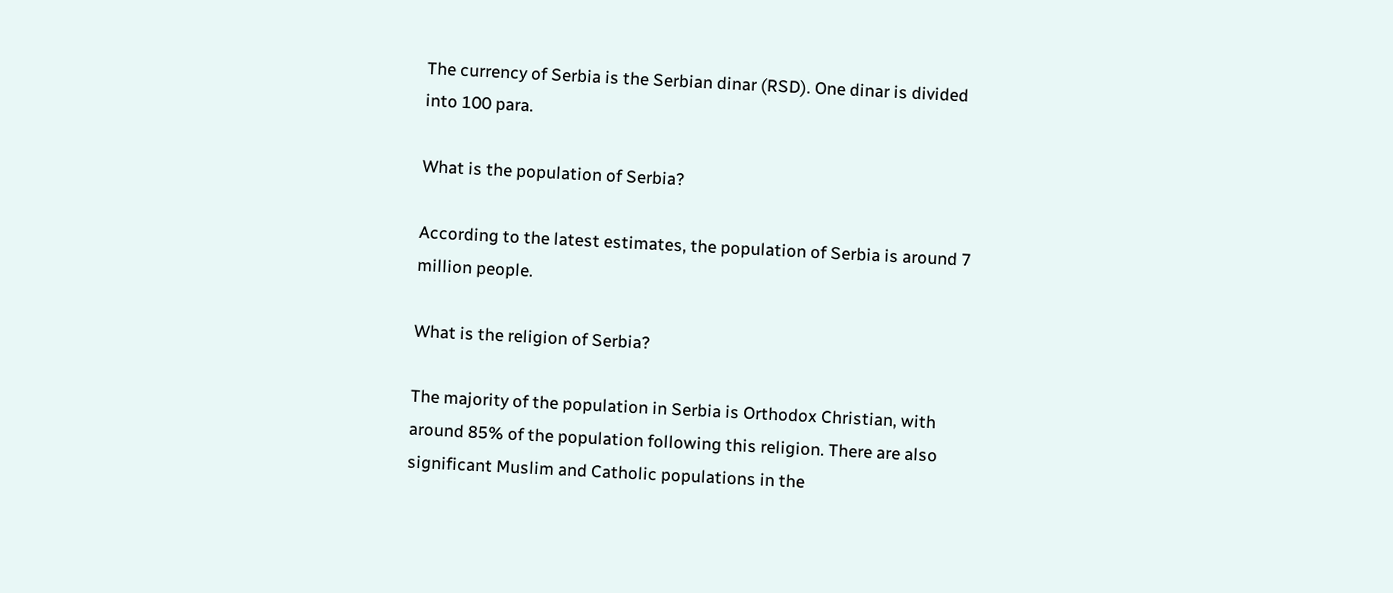The currency of Serbia is the Serbian dinar (RSD). One dinar is divided into 100 para.

What is the population of Serbia?

According to the latest estimates, the population of Serbia is around 7 million people.

What is the religion of Serbia?

The majority of the population in Serbia is Orthodox Christian, with around 85% of the population following this religion. There are also significant Muslim and Catholic populations in the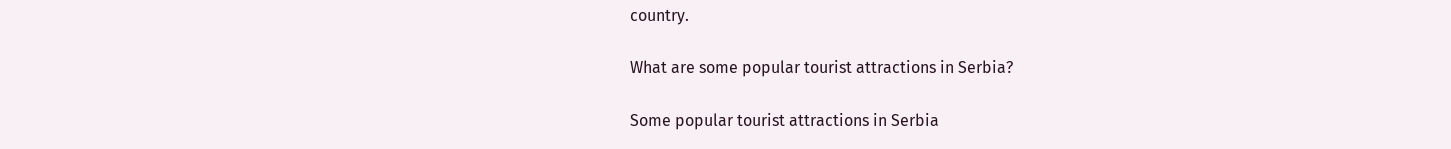country.

What are some popular tourist attractions in Serbia?

Some popular tourist attractions in Serbia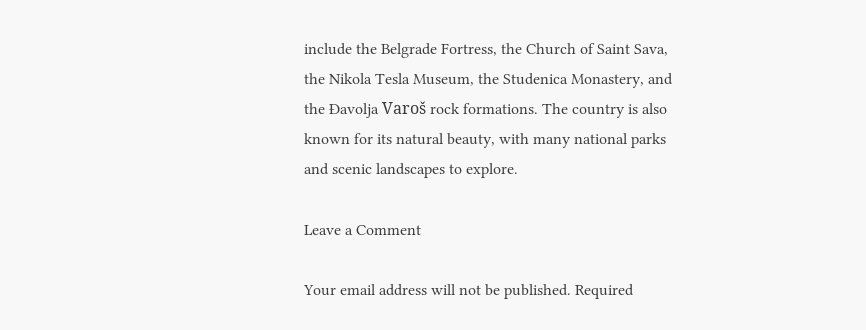include the Belgrade Fortress, the Church of Saint Sava, the Nikola Tesla Museum, the Studenica Monastery, and the Đavolja Varoš rock formations. The country is also known for its natural beauty, with many national parks and scenic landscapes to explore.

Leave a Comment

Your email address will not be published. Required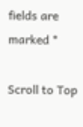fields are marked *

Scroll to Top